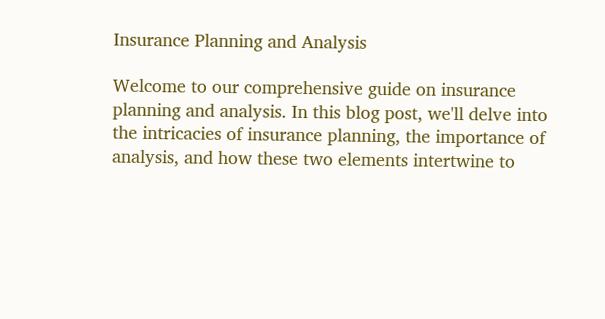Insurance Planning and Analysis

Welcome to our comprehensive guide on insurance planning and analysis. In this blog post, we'll delve into the intricacies of insurance planning, the importance of analysis, and how these two elements intertwine to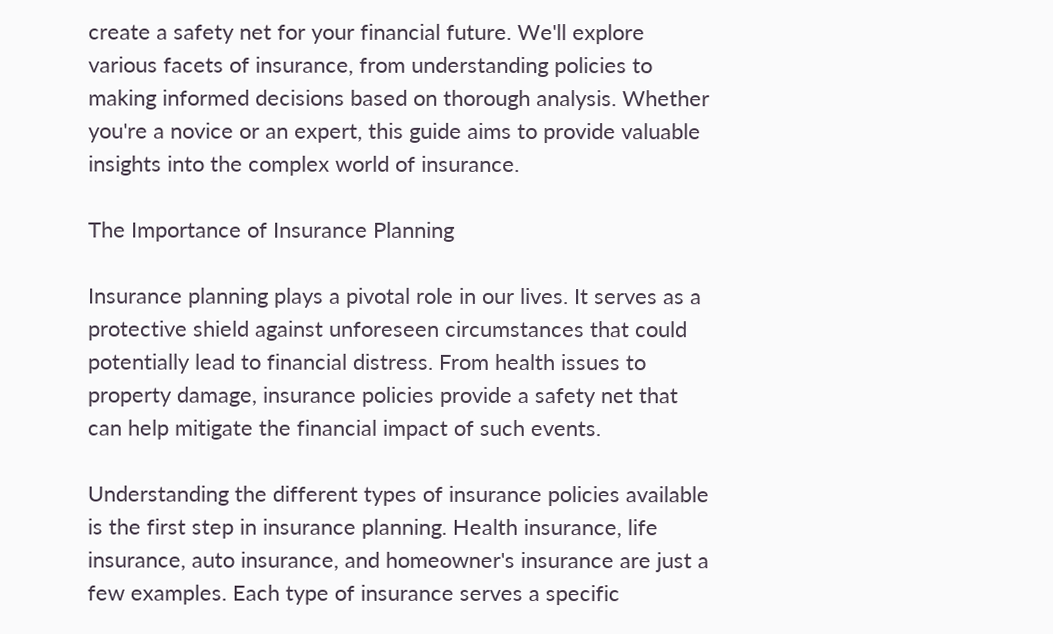create a safety net for your financial future. We'll explore various facets of insurance, from understanding policies to making informed decisions based on thorough analysis. Whether you're a novice or an expert, this guide aims to provide valuable insights into the complex world of insurance.

The Importance of Insurance Planning

Insurance planning plays a pivotal role in our lives. It serves as a protective shield against unforeseen circumstances that could potentially lead to financial distress. From health issues to property damage, insurance policies provide a safety net that can help mitigate the financial impact of such events.

Understanding the different types of insurance policies available is the first step in insurance planning. Health insurance, life insurance, auto insurance, and homeowner's insurance are just a few examples. Each type of insurance serves a specific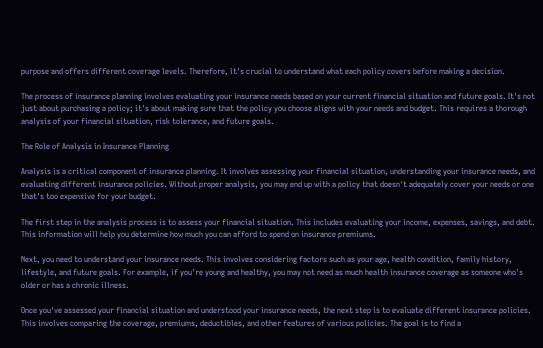purpose and offers different coverage levels. Therefore, it's crucial to understand what each policy covers before making a decision.

The process of insurance planning involves evaluating your insurance needs based on your current financial situation and future goals. It's not just about purchasing a policy; it's about making sure that the policy you choose aligns with your needs and budget. This requires a thorough analysis of your financial situation, risk tolerance, and future goals.

The Role of Analysis in Insurance Planning

Analysis is a critical component of insurance planning. It involves assessing your financial situation, understanding your insurance needs, and evaluating different insurance policies. Without proper analysis, you may end up with a policy that doesn't adequately cover your needs or one that's too expensive for your budget.

The first step in the analysis process is to assess your financial situation. This includes evaluating your income, expenses, savings, and debt. This information will help you determine how much you can afford to spend on insurance premiums.

Next, you need to understand your insurance needs. This involves considering factors such as your age, health condition, family history, lifestyle, and future goals. For example, if you're young and healthy, you may not need as much health insurance coverage as someone who's older or has a chronic illness.

Once you've assessed your financial situation and understood your insurance needs, the next step is to evaluate different insurance policies. This involves comparing the coverage, premiums, deductibles, and other features of various policies. The goal is to find a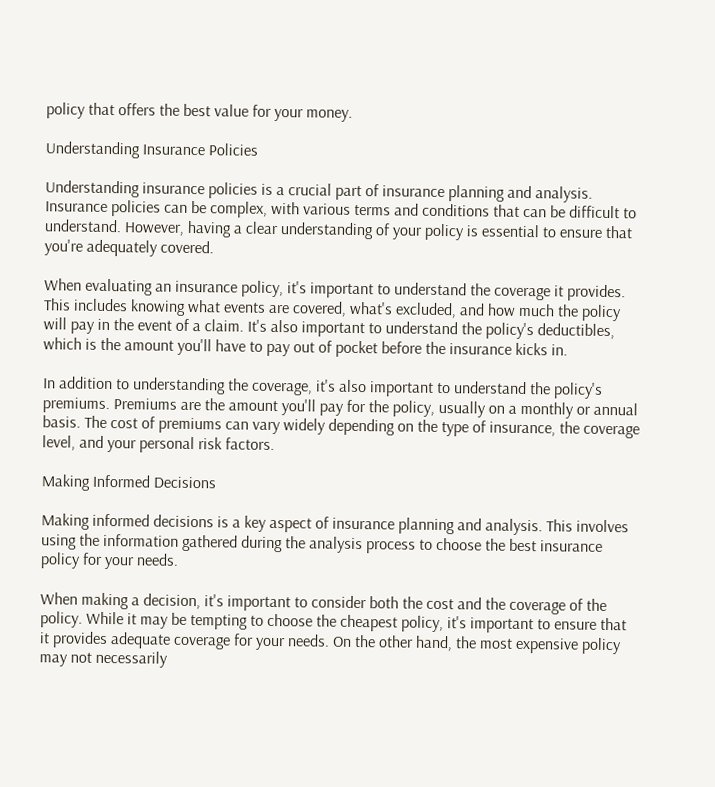policy that offers the best value for your money.

Understanding Insurance Policies

Understanding insurance policies is a crucial part of insurance planning and analysis. Insurance policies can be complex, with various terms and conditions that can be difficult to understand. However, having a clear understanding of your policy is essential to ensure that you're adequately covered.

When evaluating an insurance policy, it's important to understand the coverage it provides. This includes knowing what events are covered, what's excluded, and how much the policy will pay in the event of a claim. It's also important to understand the policy's deductibles, which is the amount you'll have to pay out of pocket before the insurance kicks in.

In addition to understanding the coverage, it's also important to understand the policy's premiums. Premiums are the amount you'll pay for the policy, usually on a monthly or annual basis. The cost of premiums can vary widely depending on the type of insurance, the coverage level, and your personal risk factors.

Making Informed Decisions

Making informed decisions is a key aspect of insurance planning and analysis. This involves using the information gathered during the analysis process to choose the best insurance policy for your needs.

When making a decision, it's important to consider both the cost and the coverage of the policy. While it may be tempting to choose the cheapest policy, it's important to ensure that it provides adequate coverage for your needs. On the other hand, the most expensive policy may not necessarily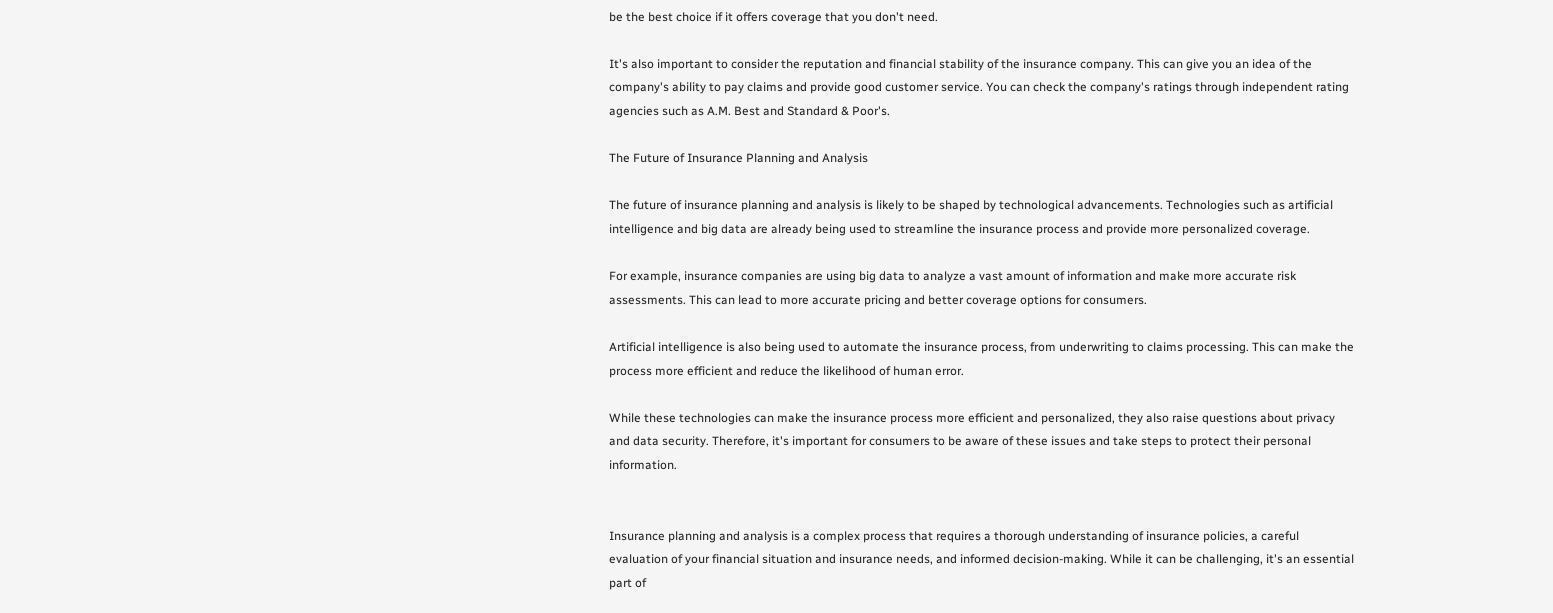be the best choice if it offers coverage that you don't need.

It's also important to consider the reputation and financial stability of the insurance company. This can give you an idea of the company's ability to pay claims and provide good customer service. You can check the company's ratings through independent rating agencies such as A.M. Best and Standard & Poor's.

The Future of Insurance Planning and Analysis

The future of insurance planning and analysis is likely to be shaped by technological advancements. Technologies such as artificial intelligence and big data are already being used to streamline the insurance process and provide more personalized coverage.

For example, insurance companies are using big data to analyze a vast amount of information and make more accurate risk assessments. This can lead to more accurate pricing and better coverage options for consumers.

Artificial intelligence is also being used to automate the insurance process, from underwriting to claims processing. This can make the process more efficient and reduce the likelihood of human error.

While these technologies can make the insurance process more efficient and personalized, they also raise questions about privacy and data security. Therefore, it's important for consumers to be aware of these issues and take steps to protect their personal information.


Insurance planning and analysis is a complex process that requires a thorough understanding of insurance policies, a careful evaluation of your financial situation and insurance needs, and informed decision-making. While it can be challenging, it's an essential part of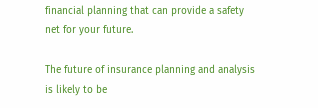financial planning that can provide a safety net for your future.

The future of insurance planning and analysis is likely to be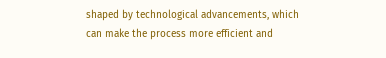shaped by technological advancements, which can make the process more efficient and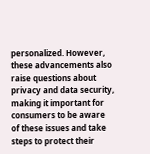personalized. However, these advancements also raise questions about privacy and data security, making it important for consumers to be aware of these issues and take steps to protect their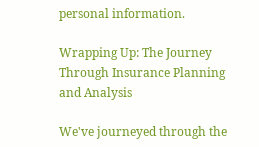personal information.

Wrapping Up: The Journey Through Insurance Planning and Analysis

We've journeyed through the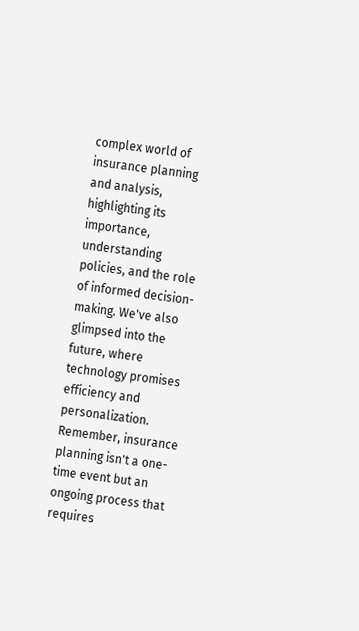complex world of insurance planning and analysis, highlighting its importance, understanding policies, and the role of informed decision-making. We've also glimpsed into the future, where technology promises efficiency and personalization. Remember, insurance planning isn't a one-time event but an ongoing process that requires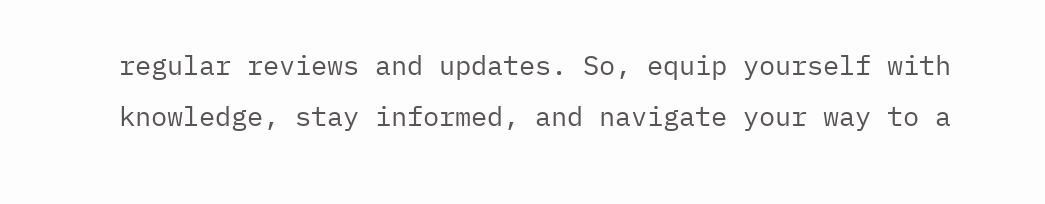regular reviews and updates. So, equip yourself with knowledge, stay informed, and navigate your way to a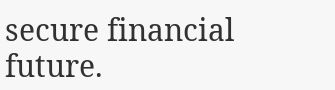secure financial future.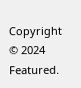Copyright © 2024 Featured.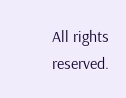All rights reserved.